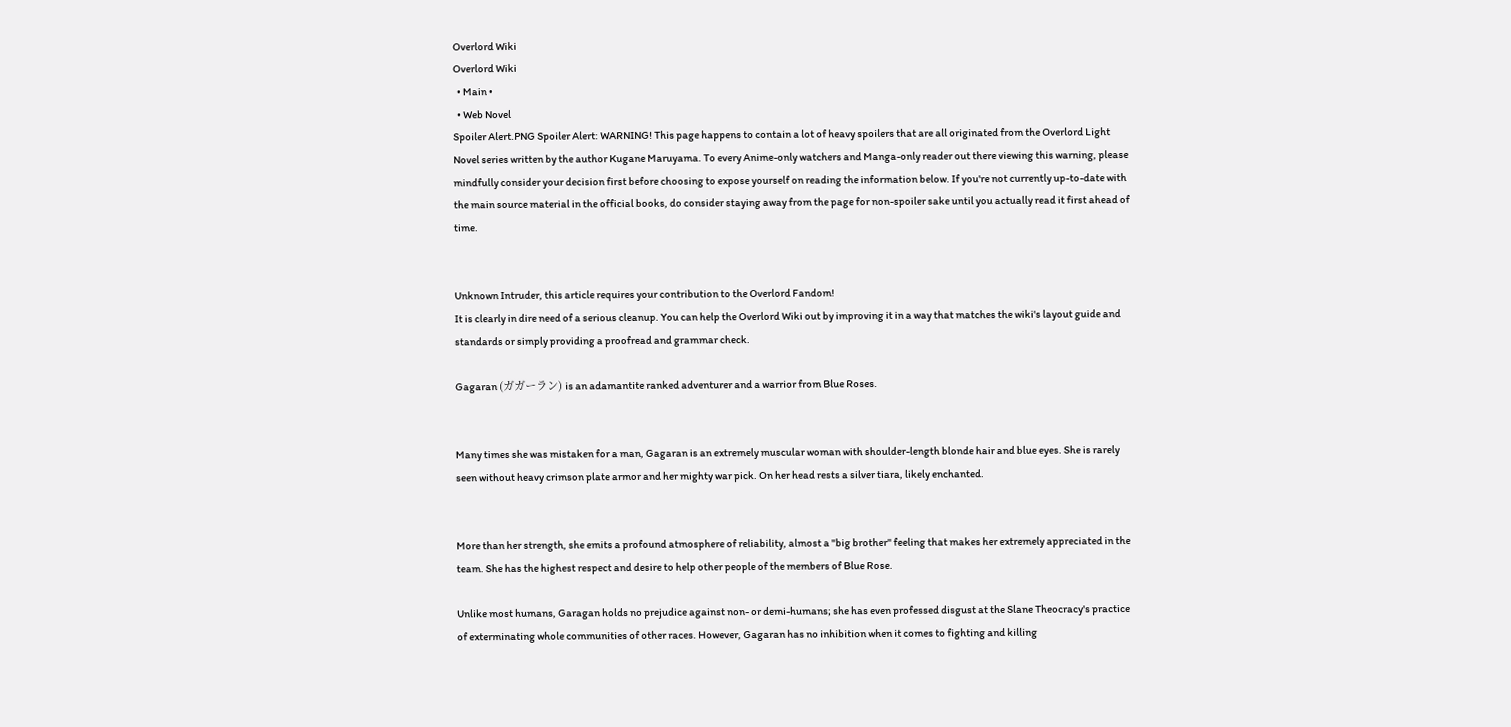Overlord Wiki
Overlord Wiki
  • Main •
  • Web Novel
Spoiler Alert.PNG Spoiler Alert: WARNING! This page happens to contain a lot of heavy spoilers that are all originated from the Overlord Light Novel series written by the author Kugane Maruyama. To every Anime-only watchers and Manga-only reader out there viewing this warning, please mindfully consider your decision first before choosing to expose yourself on reading the information below. If you're not currently up-to-date with the main source material in the official books, do consider staying away from the page for non-spoiler sake until you actually read it first ahead of time.


Unknown Intruder, this article requires your contribution to the Overlord Fandom!
It is clearly in dire need of a serious cleanup. You can help the Overlord Wiki out by improving it in a way that matches the wiki's layout guide and standards or simply providing a proofread and grammar check.

Gagaran (ガガーラン) is an adamantite ranked adventurer and a warrior from Blue Roses.


Many times she was mistaken for a man, Gagaran is an extremely muscular woman with shoulder-length blonde hair and blue eyes. She is rarely seen without heavy crimson plate armor and her mighty war pick. On her head rests a silver tiara, likely enchanted.


More than her strength, she emits a profound atmosphere of reliability, almost a "big brother" feeling that makes her extremely appreciated in the team. She has the highest respect and desire to help other people of the members of Blue Rose.

Unlike most humans, Garagan holds no prejudice against non- or demi-humans; she has even professed disgust at the Slane Theocracy's practice of exterminating whole communities of other races. However, Gagaran has no inhibition when it comes to fighting and killing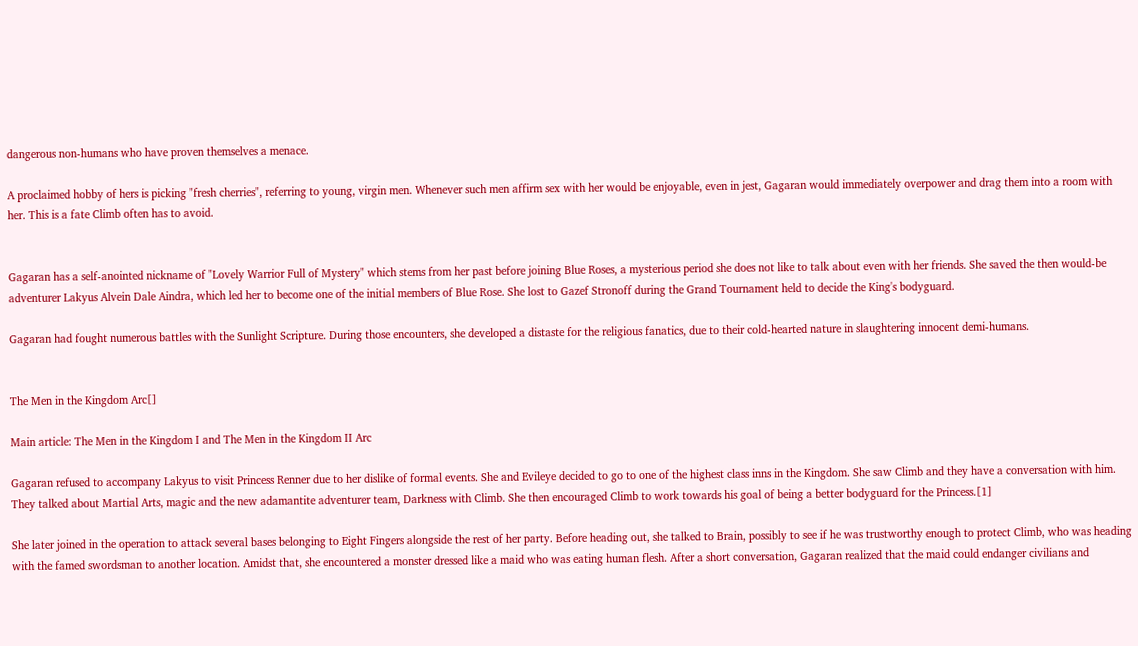dangerous non-humans who have proven themselves a menace.

A proclaimed hobby of hers is picking "fresh cherries", referring to young, virgin men. Whenever such men affirm sex with her would be enjoyable, even in jest, Gagaran would immediately overpower and drag them into a room with her. This is a fate Climb often has to avoid.


Gagaran has a self-anointed nickname of "Lovely Warrior Full of Mystery" which stems from her past before joining Blue Roses, a mysterious period she does not like to talk about even with her friends. She saved the then would-be adventurer Lakyus Alvein Dale Aindra, which led her to become one of the initial members of Blue Rose. She lost to Gazef Stronoff during the Grand Tournament held to decide the King's bodyguard.

Gagaran had fought numerous battles with the Sunlight Scripture. During those encounters, she developed a distaste for the religious fanatics, due to their cold-hearted nature in slaughtering innocent demi-humans.


The Men in the Kingdom Arc[]

Main article: The Men in the Kingdom I and The Men in the Kingdom II Arc

Gagaran refused to accompany Lakyus to visit Princess Renner due to her dislike of formal events. She and Evileye decided to go to one of the highest class inns in the Kingdom. She saw Climb and they have a conversation with him. They talked about Martial Arts, magic and the new adamantite adventurer team, Darkness with Climb. She then encouraged Climb to work towards his goal of being a better bodyguard for the Princess.[1]

She later joined in the operation to attack several bases belonging to Eight Fingers alongside the rest of her party. Before heading out, she talked to Brain, possibly to see if he was trustworthy enough to protect Climb, who was heading with the famed swordsman to another location. Amidst that, she encountered a monster dressed like a maid who was eating human flesh. After a short conversation, Gagaran realized that the maid could endanger civilians and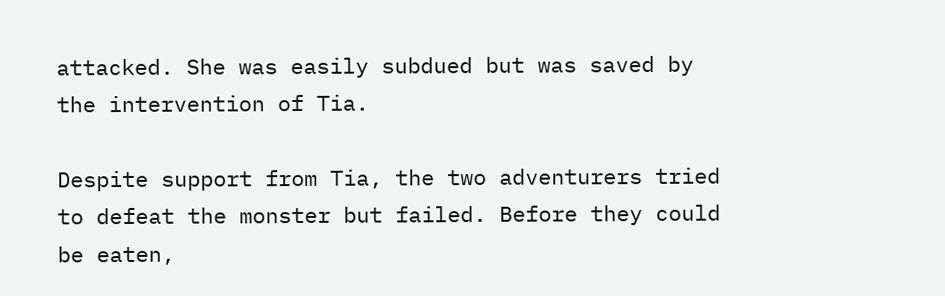attacked. She was easily subdued but was saved by the intervention of Tia.

Despite support from Tia, the two adventurers tried to defeat the monster but failed. Before they could be eaten,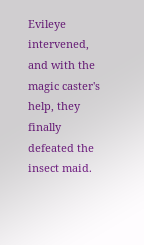Evileye intervened, and with the magic caster's help, they finally defeated the insect maid.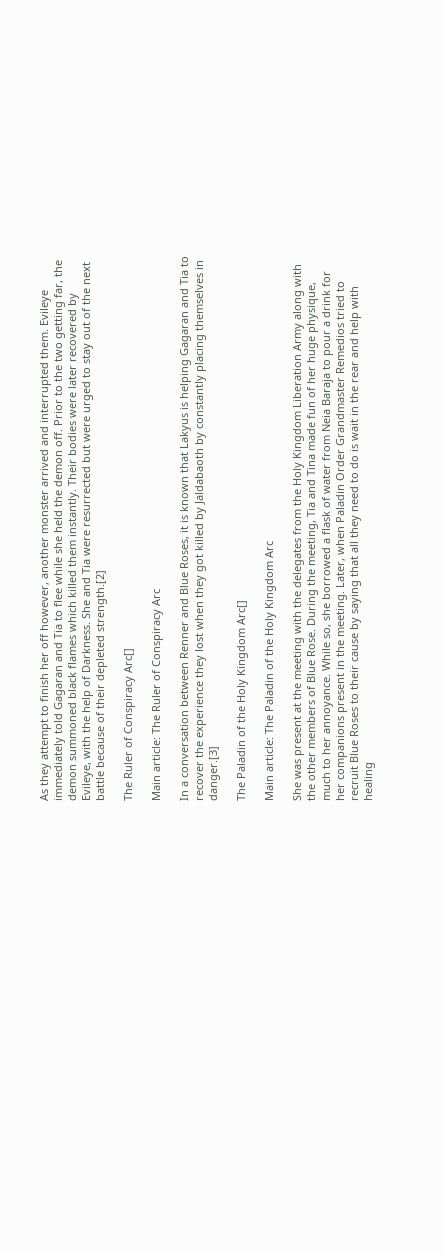As they attempt to finish her off however, another monster arrived and interrupted them. Evileye immediately told Gagaran and Tia to flee while she held the demon off. Prior to the two getting far, the demon summoned black flames which killed them instantly. Their bodies were later recovered by Evileye, with the help of Darkness. She and Tia were resurrected but were urged to stay out of the next battle because of their depleted strength.[2]

The Ruler of Conspiracy Arc[]

Main article: The Ruler of Conspiracy Arc

In a conversation between Renner and Blue Roses, it is known that Lakyus is helping Gagaran and Tia to recover the experience they lost when they got killed by Jaldabaoth by constantly placing themselves in danger.[3]

The Paladin of the Holy Kingdom Arc[]

Main article: The Paladin of the Holy Kingdom Arc

She was present at the meeting with the delegates from the Holy Kingdom Liberation Army along with the other members of Blue Rose. During the meeting, Tia and Tina made fun of her huge physique, much to her annoyance. While so, she borrowed a flask of water from Neia Baraja to pour a drink for her companions present in the meeting. Later, when Paladin Order Grandmaster Remedios tried to recruit Blue Roses to their cause by saying that all they need to do is wait in the rear and help with healing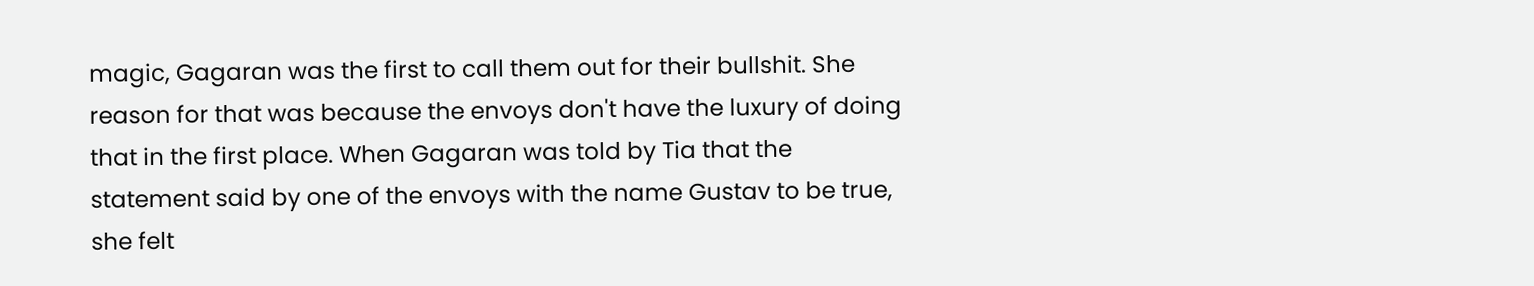magic, Gagaran was the first to call them out for their bullshit. She reason for that was because the envoys don't have the luxury of doing that in the first place. When Gagaran was told by Tia that the statement said by one of the envoys with the name Gustav to be true, she felt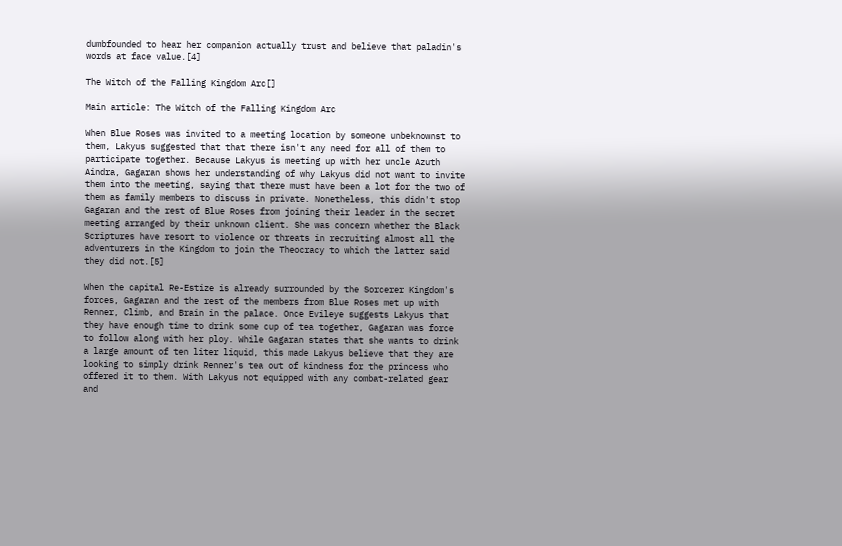dumbfounded to hear her companion actually trust and believe that paladin's words at face value.[4]

The Witch of the Falling Kingdom Arc[]

Main article: The Witch of the Falling Kingdom Arc

When Blue Roses was invited to a meeting location by someone unbeknownst to them, Lakyus suggested that that there isn't any need for all of them to participate together. Because Lakyus is meeting up with her uncle Azuth Aindra, Gagaran shows her understanding of why Lakyus did not want to invite them into the meeting, saying that there must have been a lot for the two of them as family members to discuss in private. Nonetheless, this didn't stop Gagaran and the rest of Blue Roses from joining their leader in the secret meeting arranged by their unknown client. She was concern whether the Black Scriptures have resort to violence or threats in recruiting almost all the adventurers in the Kingdom to join the Theocracy to which the latter said they did not.[5]

When the capital Re-Estize is already surrounded by the Sorcerer Kingdom's forces, Gagaran and the rest of the members from Blue Roses met up with Renner, Climb, and Brain in the palace. Once Evileye suggests Lakyus that they have enough time to drink some cup of tea together, Gagaran was force to follow along with her ploy. While Gagaran states that she wants to drink a large amount of ten liter liquid, this made Lakyus believe that they are looking to simply drink Renner's tea out of kindness for the princess who offered it to them. With Lakyus not equipped with any combat-related gear and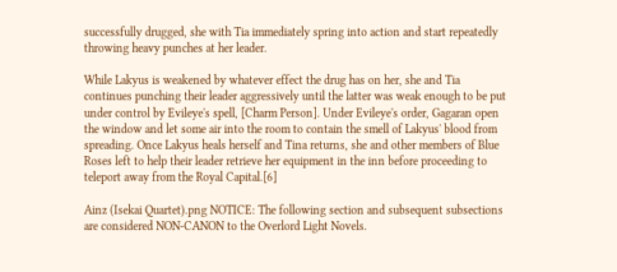successfully drugged, she with Tia immediately spring into action and start repeatedly throwing heavy punches at her leader.

While Lakyus is weakened by whatever effect the drug has on her, she and Tia continues punching their leader aggressively until the latter was weak enough to be put under control by Evileye's spell, [Charm Person]. Under Evileye's order, Gagaran open the window and let some air into the room to contain the smell of Lakyus' blood from spreading. Once Lakyus heals herself and Tina returns, she and other members of Blue Roses left to help their leader retrieve her equipment in the inn before proceeding to teleport away from the Royal Capital.[6]

Ainz (Isekai Quartet).png NOTICE: The following section and subsequent subsections are considered NON-CANON to the Overlord Light Novels.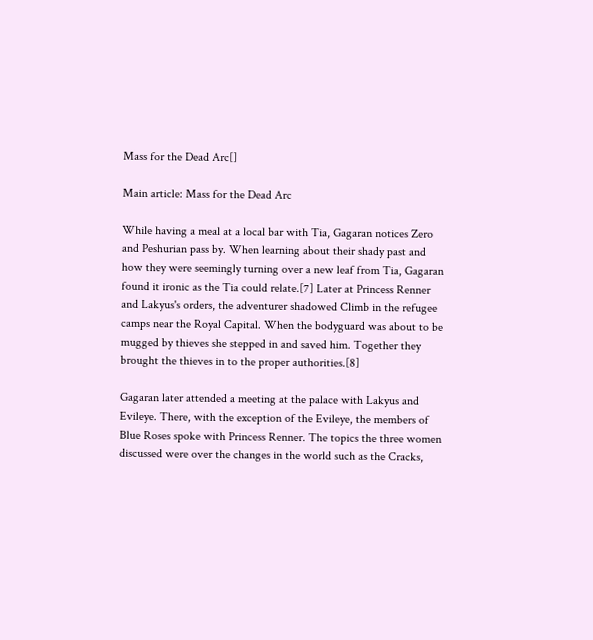Mass for the Dead Arc[]

Main article: Mass for the Dead Arc

While having a meal at a local bar with Tia, Gagaran notices Zero and Peshurian pass by. When learning about their shady past and how they were seemingly turning over a new leaf from Tia, Gagaran found it ironic as the Tia could relate.[7] Later at Princess Renner and Lakyus's orders, the adventurer shadowed Climb in the refugee camps near the Royal Capital. When the bodyguard was about to be mugged by thieves she stepped in and saved him. Together they brought the thieves in to the proper authorities.[8]

Gagaran later attended a meeting at the palace with Lakyus and Evileye. There, with the exception of the Evileye, the members of Blue Roses spoke with Princess Renner. The topics the three women discussed were over the changes in the world such as the Cracks,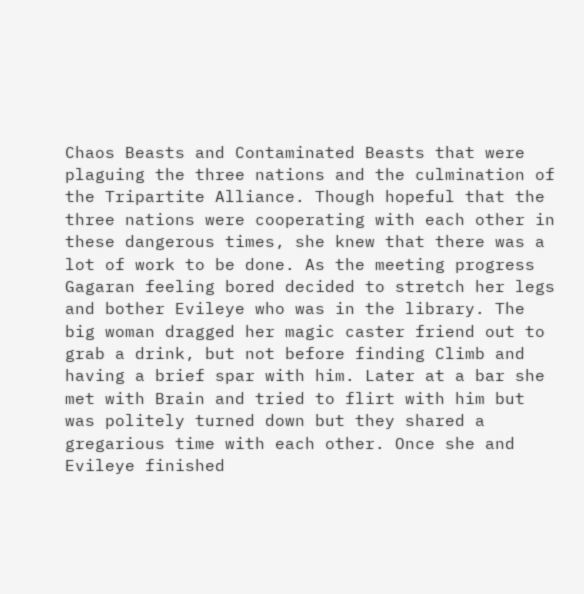Chaos Beasts and Contaminated Beasts that were plaguing the three nations and the culmination of the Tripartite Alliance. Though hopeful that the three nations were cooperating with each other in these dangerous times, she knew that there was a lot of work to be done. As the meeting progress Gagaran feeling bored decided to stretch her legs and bother Evileye who was in the library. The big woman dragged her magic caster friend out to grab a drink, but not before finding Climb and having a brief spar with him. Later at a bar she met with Brain and tried to flirt with him but was politely turned down but they shared a gregarious time with each other. Once she and Evileye finished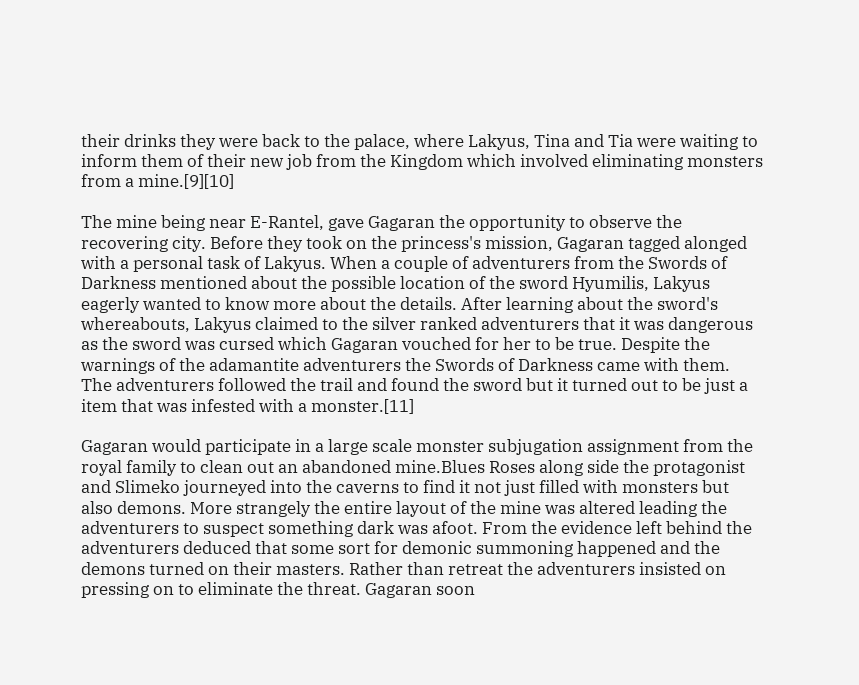their drinks they were back to the palace, where Lakyus, Tina and Tia were waiting to inform them of their new job from the Kingdom which involved eliminating monsters from a mine.[9][10]

The mine being near E-Rantel, gave Gagaran the opportunity to observe the recovering city. Before they took on the princess's mission, Gagaran tagged alonged with a personal task of Lakyus. When a couple of adventurers from the Swords of Darkness mentioned about the possible location of the sword Hyumilis, Lakyus eagerly wanted to know more about the details. After learning about the sword's whereabouts, Lakyus claimed to the silver ranked adventurers that it was dangerous as the sword was cursed which Gagaran vouched for her to be true. Despite the warnings of the adamantite adventurers the Swords of Darkness came with them. The adventurers followed the trail and found the sword but it turned out to be just a item that was infested with a monster.[11]

Gagaran would participate in a large scale monster subjugation assignment from the royal family to clean out an abandoned mine.Blues Roses along side the protagonist and Slimeko journeyed into the caverns to find it not just filled with monsters but also demons. More strangely the entire layout of the mine was altered leading the adventurers to suspect something dark was afoot. From the evidence left behind the adventurers deduced that some sort for demonic summoning happened and the demons turned on their masters. Rather than retreat the adventurers insisted on pressing on to eliminate the threat. Gagaran soon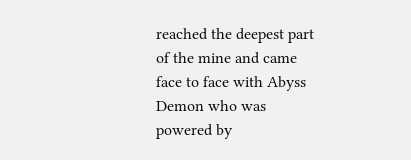reached the deepest part of the mine and came face to face with Abyss Demon who was powered by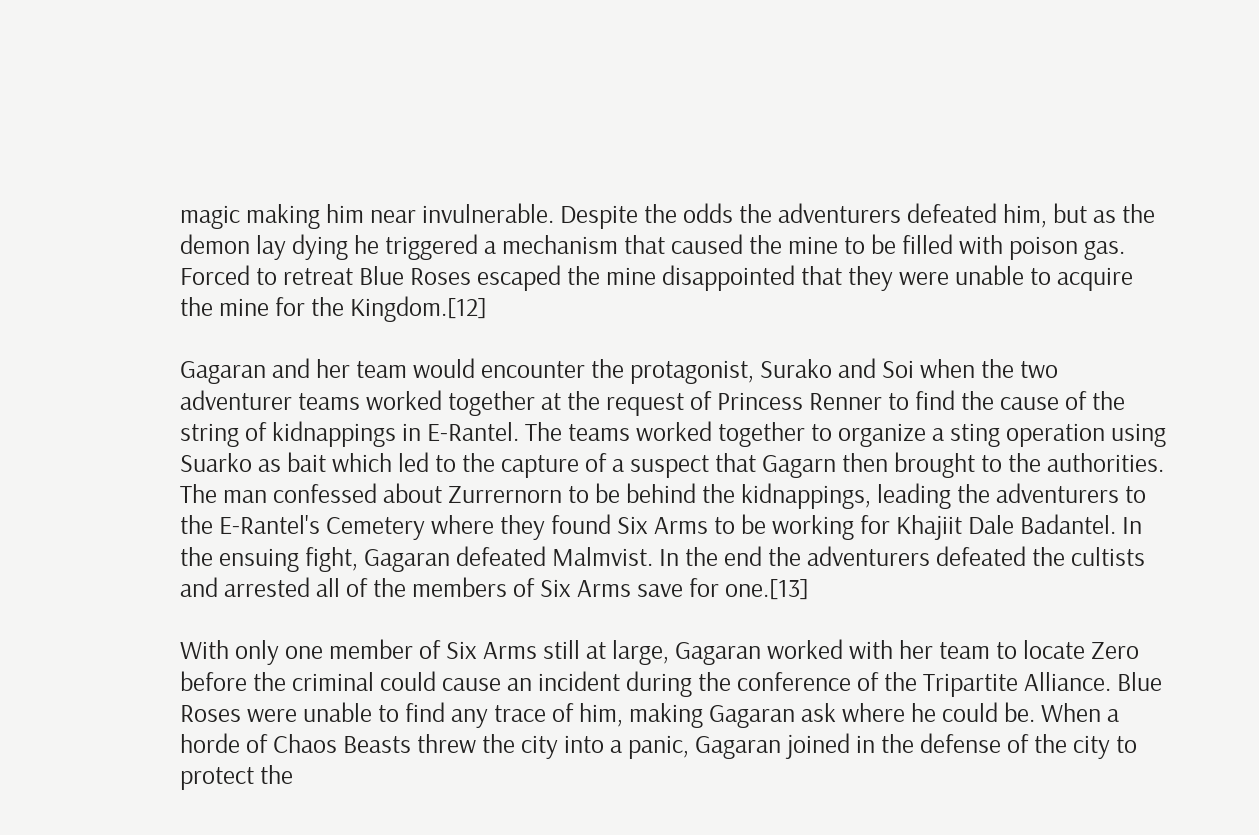magic making him near invulnerable. Despite the odds the adventurers defeated him, but as the demon lay dying he triggered a mechanism that caused the mine to be filled with poison gas. Forced to retreat Blue Roses escaped the mine disappointed that they were unable to acquire the mine for the Kingdom.[12]

Gagaran and her team would encounter the protagonist, Surako and Soi when the two adventurer teams worked together at the request of Princess Renner to find the cause of the string of kidnappings in E-Rantel. The teams worked together to organize a sting operation using Suarko as bait which led to the capture of a suspect that Gagarn then brought to the authorities. The man confessed about Zurrernorn to be behind the kidnappings, leading the adventurers to the E-Rantel's Cemetery where they found Six Arms to be working for Khajiit Dale Badantel. In the ensuing fight, Gagaran defeated Malmvist. In the end the adventurers defeated the cultists and arrested all of the members of Six Arms save for one.[13]

With only one member of Six Arms still at large, Gagaran worked with her team to locate Zero before the criminal could cause an incident during the conference of the Tripartite Alliance. Blue Roses were unable to find any trace of him, making Gagaran ask where he could be. When a horde of Chaos Beasts threw the city into a panic, Gagaran joined in the defense of the city to protect the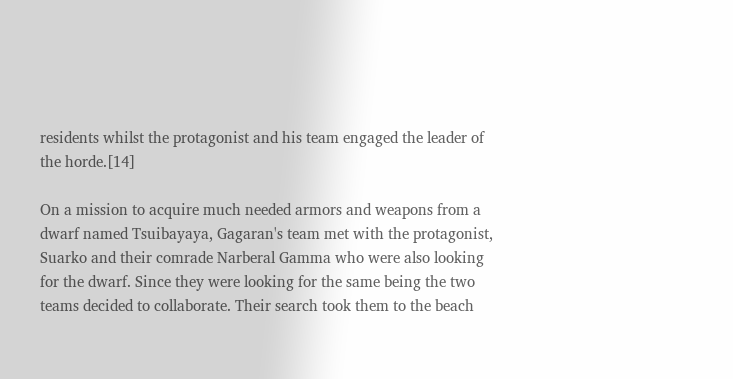residents whilst the protagonist and his team engaged the leader of the horde.[14]

On a mission to acquire much needed armors and weapons from a dwarf named Tsuibayaya, Gagaran's team met with the protagonist, Suarko and their comrade Narberal Gamma who were also looking for the dwarf. Since they were looking for the same being the two teams decided to collaborate. Their search took them to the beach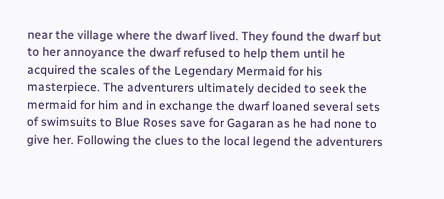near the village where the dwarf lived. They found the dwarf but to her annoyance the dwarf refused to help them until he acquired the scales of the Legendary Mermaid for his masterpiece. The adventurers ultimately decided to seek the mermaid for him and in exchange the dwarf loaned several sets of swimsuits to Blue Roses save for Gagaran as he had none to give her. Following the clues to the local legend the adventurers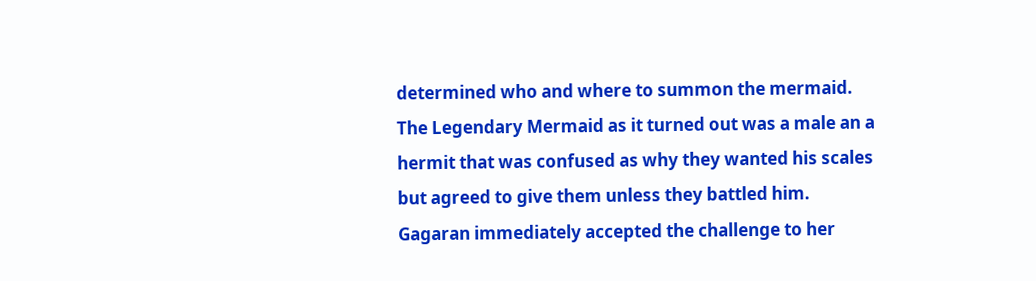determined who and where to summon the mermaid. The Legendary Mermaid as it turned out was a male an a hermit that was confused as why they wanted his scales but agreed to give them unless they battled him. Gagaran immediately accepted the challenge to her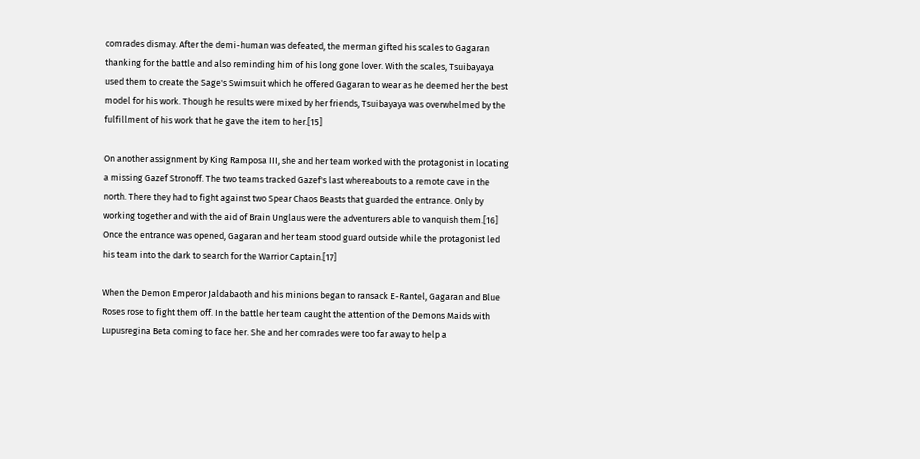comrades dismay. After the demi-human was defeated, the merman gifted his scales to Gagaran thanking for the battle and also reminding him of his long gone lover. With the scales, Tsuibayaya used them to create the Sage's Swimsuit which he offered Gagaran to wear as he deemed her the best model for his work. Though he results were mixed by her friends, Tsuibayaya was overwhelmed by the fulfillment of his work that he gave the item to her.[15]

On another assignment by King Ramposa III, she and her team worked with the protagonist in locating a missing Gazef Stronoff. The two teams tracked Gazef's last whereabouts to a remote cave in the north. There they had to fight against two Spear Chaos Beasts that guarded the entrance. Only by working together and with the aid of Brain Unglaus were the adventurers able to vanquish them.[16] Once the entrance was opened, Gagaran and her team stood guard outside while the protagonist led his team into the dark to search for the Warrior Captain.[17]

When the Demon Emperor Jaldabaoth and his minions began to ransack E-Rantel, Gagaran and Blue Roses rose to fight them off. In the battle her team caught the attention of the Demons Maids with Lupusregina Beta coming to face her. She and her comrades were too far away to help a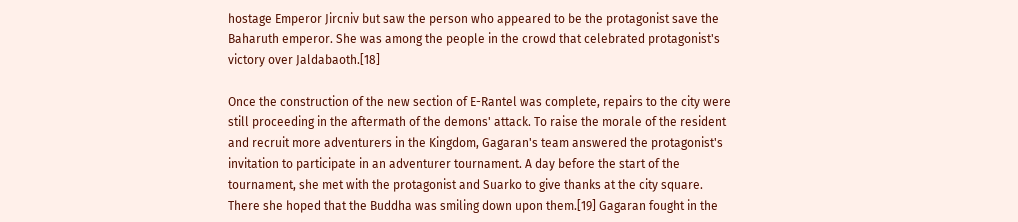hostage Emperor Jircniv but saw the person who appeared to be the protagonist save the Baharuth emperor. She was among the people in the crowd that celebrated protagonist's victory over Jaldabaoth.[18]

Once the construction of the new section of E-Rantel was complete, repairs to the city were still proceeding in the aftermath of the demons' attack. To raise the morale of the resident and recruit more adventurers in the Kingdom, Gagaran's team answered the protagonist's invitation to participate in an adventurer tournament. A day before the start of the tournament, she met with the protagonist and Suarko to give thanks at the city square. There she hoped that the Buddha was smiling down upon them.[19] Gagaran fought in the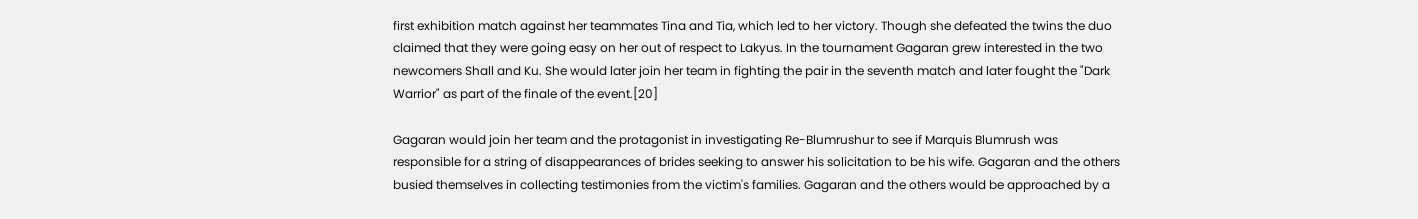first exhibition match against her teammates Tina and Tia, which led to her victory. Though she defeated the twins the duo claimed that they were going easy on her out of respect to Lakyus. In the tournament Gagaran grew interested in the two newcomers Shall and Ku. She would later join her team in fighting the pair in the seventh match and later fought the "Dark Warrior" as part of the finale of the event.[20]

Gagaran would join her team and the protagonist in investigating Re-Blumrushur to see if Marquis Blumrush was responsible for a string of disappearances of brides seeking to answer his solicitation to be his wife. Gagaran and the others busied themselves in collecting testimonies from the victim's families. Gagaran and the others would be approached by a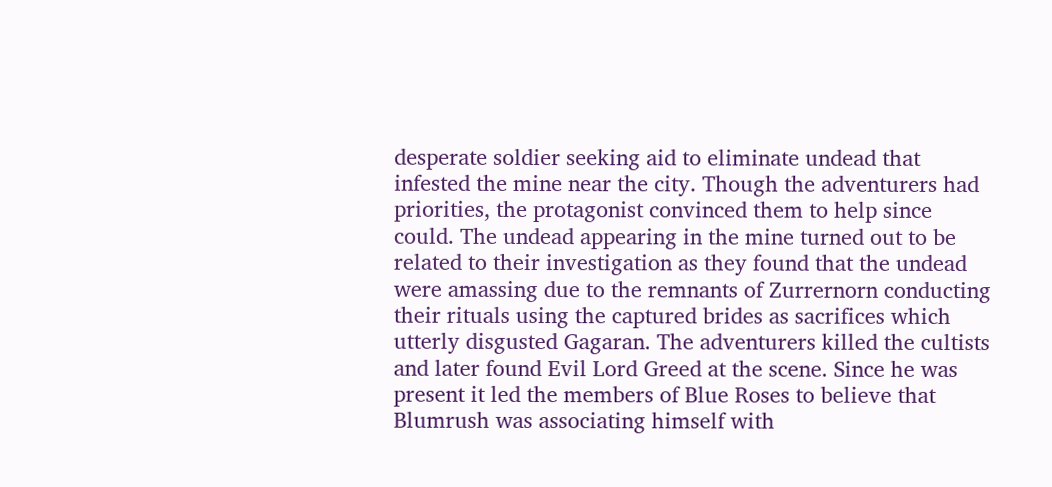desperate soldier seeking aid to eliminate undead that infested the mine near the city. Though the adventurers had priorities, the protagonist convinced them to help since could. The undead appearing in the mine turned out to be related to their investigation as they found that the undead were amassing due to the remnants of Zurrernorn conducting their rituals using the captured brides as sacrifices which utterly disgusted Gagaran. The adventurers killed the cultists and later found Evil Lord Greed at the scene. Since he was present it led the members of Blue Roses to believe that Blumrush was associating himself with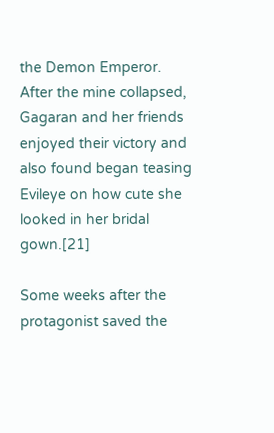the Demon Emperor. After the mine collapsed, Gagaran and her friends enjoyed their victory and also found began teasing Evileye on how cute she looked in her bridal gown.[21]

Some weeks after the protagonist saved the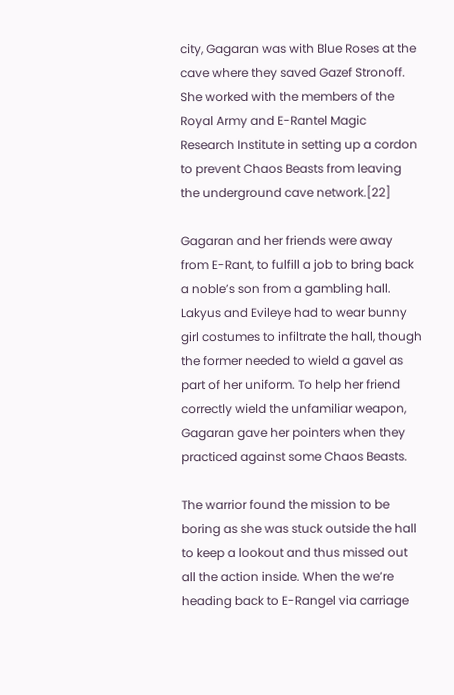city, Gagaran was with Blue Roses at the cave where they saved Gazef Stronoff. She worked with the members of the Royal Army and E-Rantel Magic Research Institute in setting up a cordon to prevent Chaos Beasts from leaving the underground cave network.[22]

Gagaran and her friends were away from E-Rant, to fulfill a job to bring back a noble’s son from a gambling hall. Lakyus and Evileye had to wear bunny girl costumes to infiltrate the hall, though the former needed to wield a gavel as part of her uniform. To help her friend correctly wield the unfamiliar weapon, Gagaran gave her pointers when they practiced against some Chaos Beasts.

The warrior found the mission to be boring as she was stuck outside the hall to keep a lookout and thus missed out all the action inside. When the we’re heading back to E-Rangel via carriage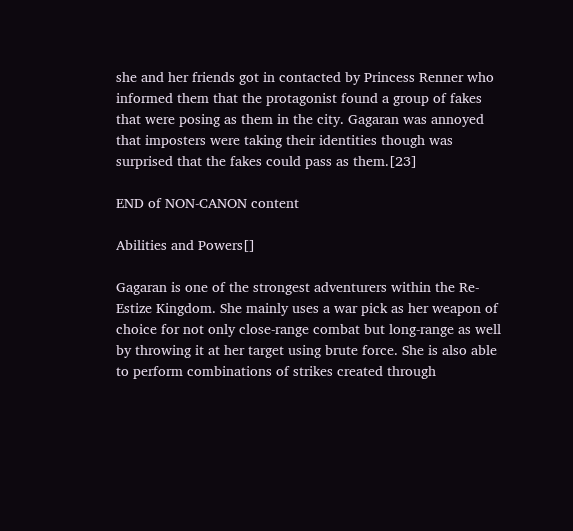she and her friends got in contacted by Princess Renner who informed them that the protagonist found a group of fakes that were posing as them in the city. Gagaran was annoyed that imposters were taking their identities though was surprised that the fakes could pass as them.[23]

END of NON-CANON content

Abilities and Powers[]

Gagaran is one of the strongest adventurers within the Re-Estize Kingdom. She mainly uses a war pick as her weapon of choice for not only close-range combat but long-range as well by throwing it at her target using brute force. She is also able to perform combinations of strikes created through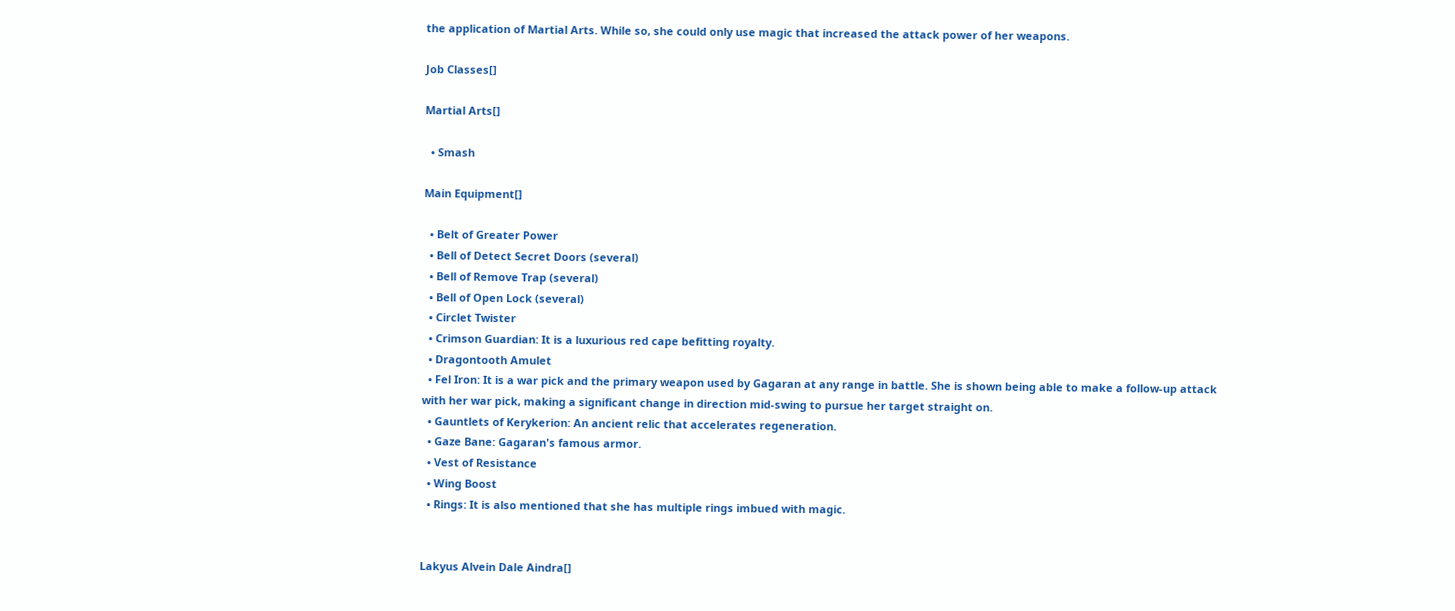the application of Martial Arts. While so, she could only use magic that increased the attack power of her weapons.

Job Classes[]

Martial Arts[]

  • Smash

Main Equipment[]

  • Belt of Greater Power
  • Bell of Detect Secret Doors (several)
  • Bell of Remove Trap (several)
  • Bell of Open Lock (several)
  • Circlet Twister
  • Crimson Guardian: It is a luxurious red cape befitting royalty.
  • Dragontooth Amulet
  • Fel Iron: It is a war pick and the primary weapon used by Gagaran at any range in battle. She is shown being able to make a follow-up attack with her war pick, making a significant change in direction mid-swing to pursue her target straight on.
  • Gauntlets of Kerykerion: An ancient relic that accelerates regeneration.
  • Gaze Bane: Gagaran's famous armor.
  • Vest of Resistance
  • Wing Boost
  • Rings: It is also mentioned that she has multiple rings imbued with magic.


Lakyus Alvein Dale Aindra[]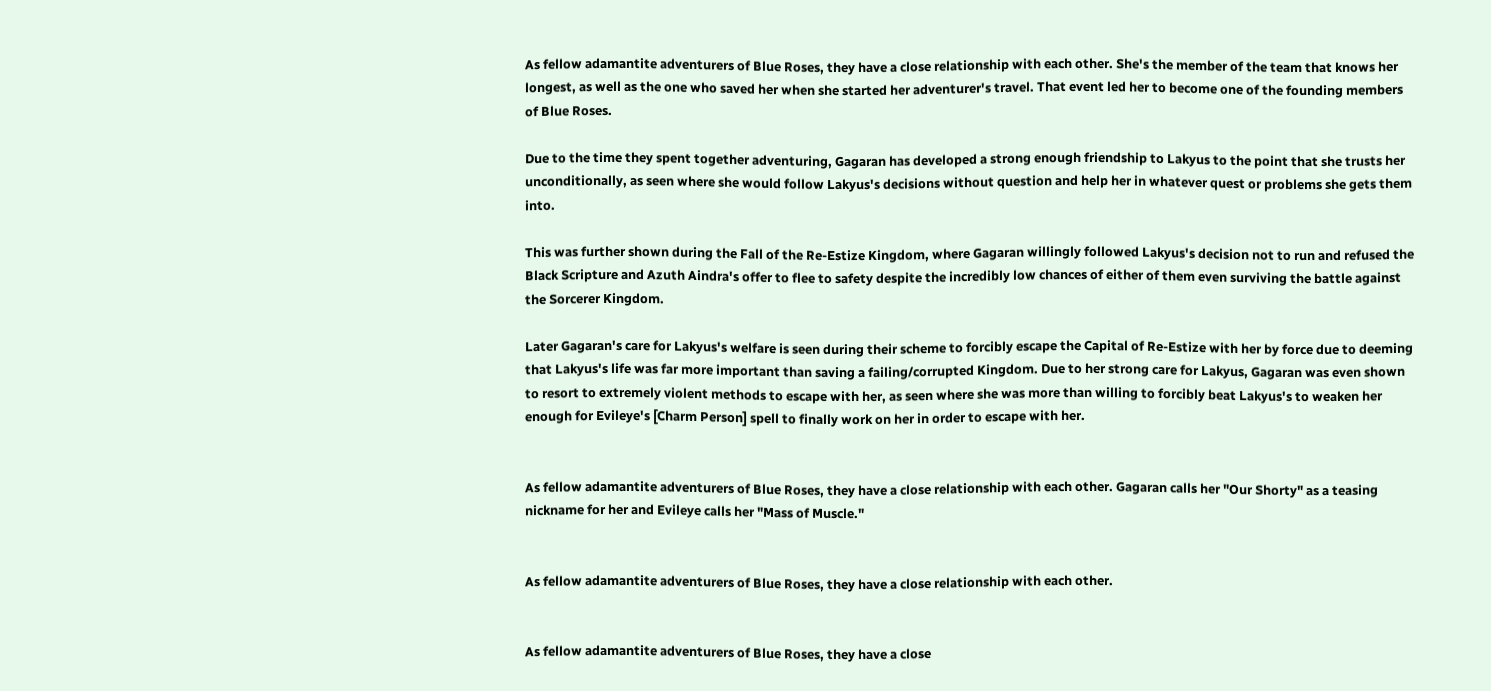As fellow adamantite adventurers of Blue Roses, they have a close relationship with each other. She's the member of the team that knows her longest, as well as the one who saved her when she started her adventurer's travel. That event led her to become one of the founding members of Blue Roses.

Due to the time they spent together adventuring, Gagaran has developed a strong enough friendship to Lakyus to the point that she trusts her unconditionally, as seen where she would follow Lakyus's decisions without question and help her in whatever quest or problems she gets them into.

This was further shown during the Fall of the Re-Estize Kingdom, where Gagaran willingly followed Lakyus's decision not to run and refused the Black Scripture and Azuth Aindra's offer to flee to safety despite the incredibly low chances of either of them even surviving the battle against the Sorcerer Kingdom.

Later Gagaran's care for Lakyus's welfare is seen during their scheme to forcibly escape the Capital of Re-Estize with her by force due to deeming that Lakyus's life was far more important than saving a failing/corrupted Kingdom. Due to her strong care for Lakyus, Gagaran was even shown to resort to extremely violent methods to escape with her, as seen where she was more than willing to forcibly beat Lakyus's to weaken her enough for Evileye's [Charm Person] spell to finally work on her in order to escape with her.


As fellow adamantite adventurers of Blue Roses, they have a close relationship with each other. Gagaran calls her "Our Shorty" as a teasing nickname for her and Evileye calls her "Mass of Muscle."


As fellow adamantite adventurers of Blue Roses, they have a close relationship with each other.


As fellow adamantite adventurers of Blue Roses, they have a close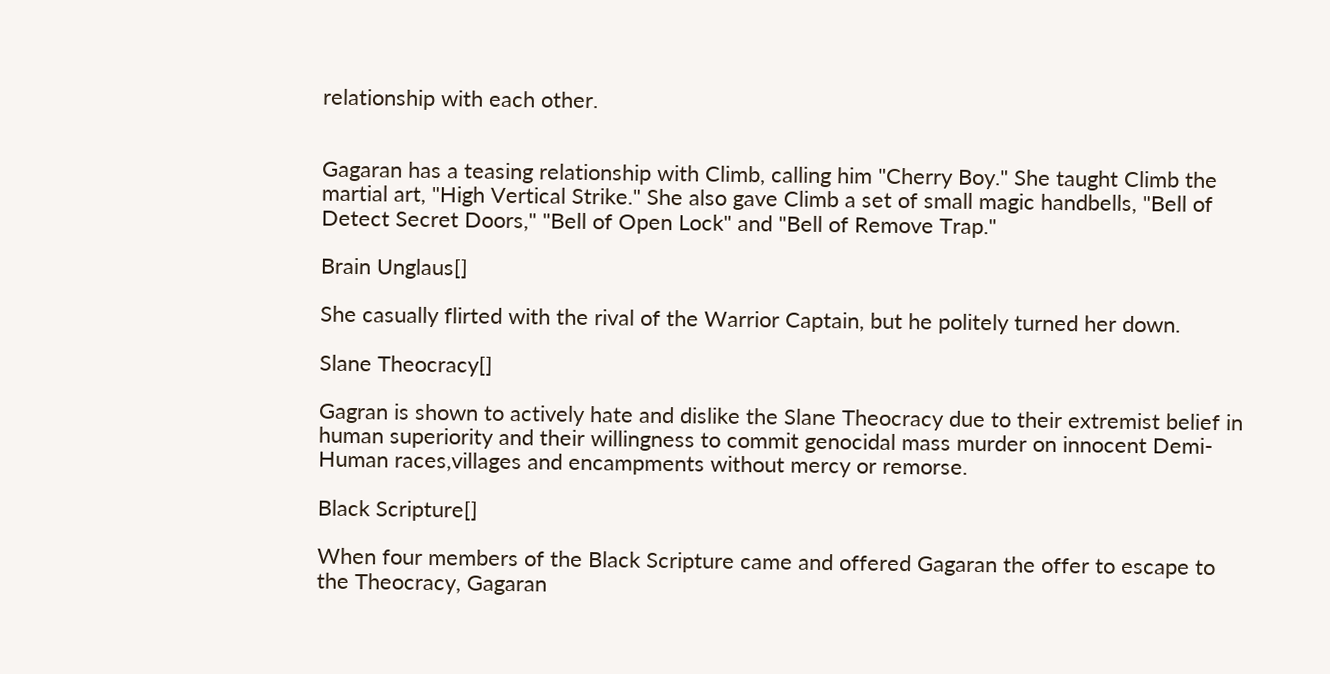relationship with each other.


Gagaran has a teasing relationship with Climb, calling him "Cherry Boy." She taught Climb the martial art, "High Vertical Strike." She also gave Climb a set of small magic handbells, "Bell of Detect Secret Doors," "Bell of Open Lock" and "Bell of Remove Trap."

Brain Unglaus[]

She casually flirted with the rival of the Warrior Captain, but he politely turned her down.

Slane Theocracy[]

Gagran is shown to actively hate and dislike the Slane Theocracy due to their extremist belief in human superiority and their willingness to commit genocidal mass murder on innocent Demi-Human races,villages and encampments without mercy or remorse.

Black Scripture[]

When four members of the Black Scripture came and offered Gagaran the offer to escape to the Theocracy, Gagaran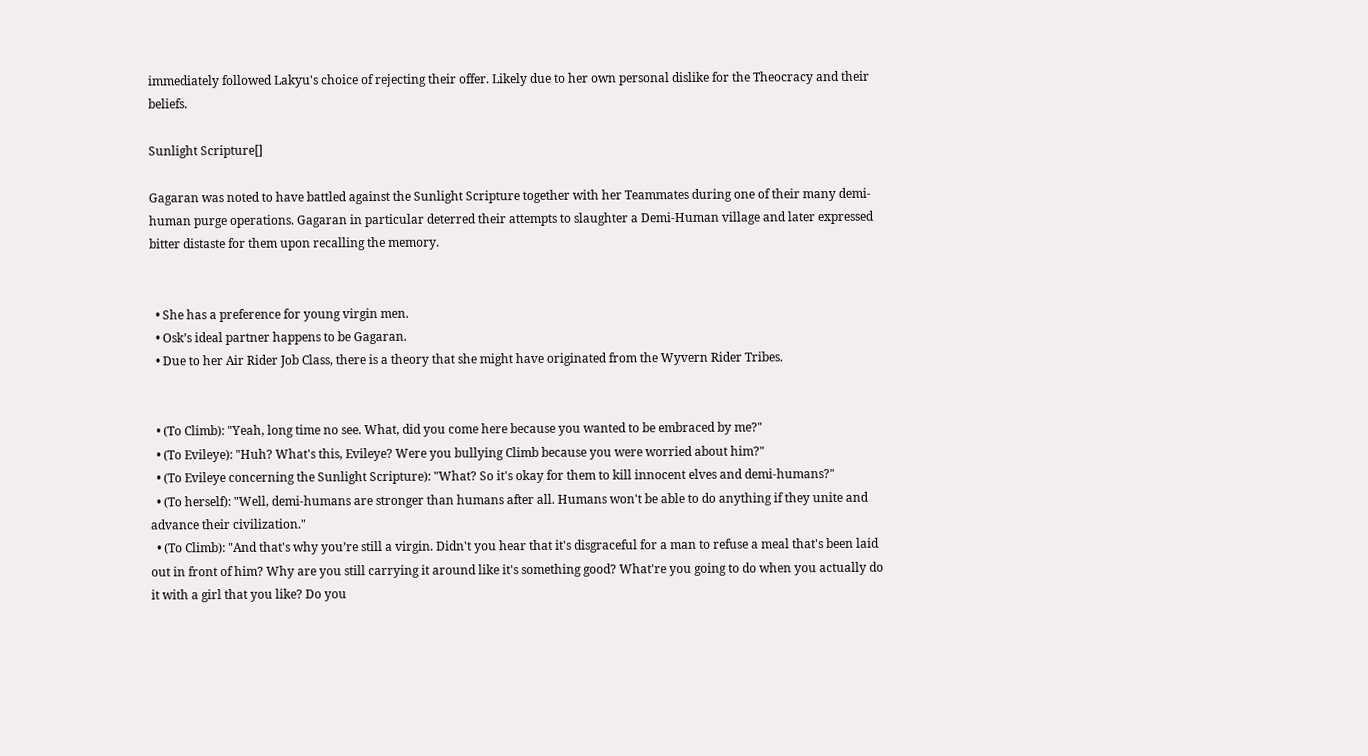immediately followed Lakyu's choice of rejecting their offer. Likely due to her own personal dislike for the Theocracy and their beliefs.

Sunlight Scripture[]

Gagaran was noted to have battled against the Sunlight Scripture together with her Teammates during one of their many demi-human purge operations. Gagaran in particular deterred their attempts to slaughter a Demi-Human village and later expressed bitter distaste for them upon recalling the memory.


  • She has a preference for young virgin men.
  • Osk’s ideal partner happens to be Gagaran.
  • Due to her Air Rider Job Class, there is a theory that she might have originated from the Wyvern Rider Tribes.


  • (To Climb): "Yeah, long time no see. What, did you come here because you wanted to be embraced by me?"
  • (To Evileye): "Huh? What's this, Evileye? Were you bullying Climb because you were worried about him?"
  • (To Evileye concerning the Sunlight Scripture): "What? So it's okay for them to kill innocent elves and demi-humans?"
  • (To herself): "Well, demi-humans are stronger than humans after all. Humans won't be able to do anything if they unite and advance their civilization."
  • (To Climb): "And that's why you’re still a virgin. Didn't you hear that it's disgraceful for a man to refuse a meal that's been laid out in front of him? Why are you still carrying it around like it's something good? What're you going to do when you actually do it with a girl that you like? Do you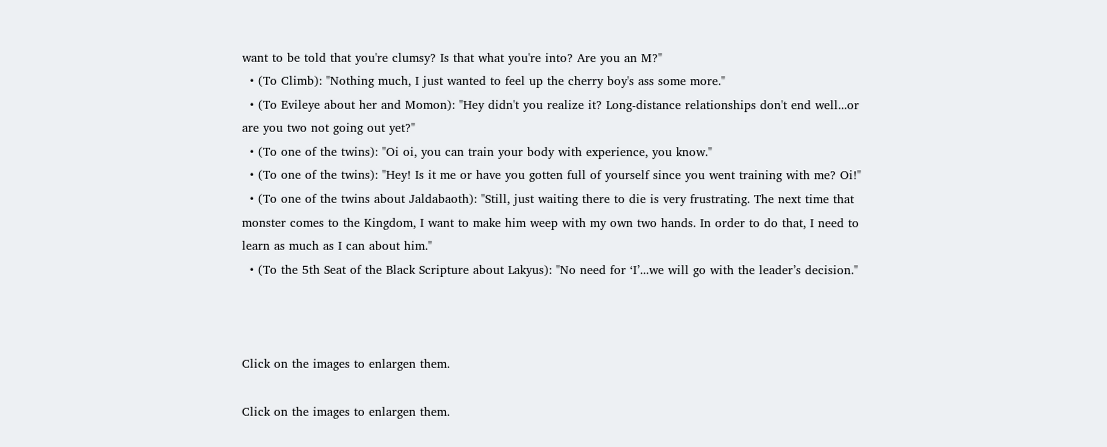want to be told that you're clumsy? Is that what you're into? Are you an M?"
  • (To Climb): "Nothing much, I just wanted to feel up the cherry boy's ass some more."
  • (To Evileye about her and Momon): "Hey didn't you realize it? Long-distance relationships don't end well...or are you two not going out yet?"
  • (To one of the twins): "Oi oi, you can train your body with experience, you know."
  • (To one of the twins): "Hey! Is it me or have you gotten full of yourself since you went training with me? Oi!"
  • (To one of the twins about Jaldabaoth): "Still, just waiting there to die is very frustrating. The next time that monster comes to the Kingdom, I want to make him weep with my own two hands. In order to do that, I need to learn as much as I can about him."
  • (To the 5th Seat of the Black Scripture about Lakyus): "No need for ‘I’...we will go with the leader’s decision."



Click on the images to enlargen them.

Click on the images to enlargen them.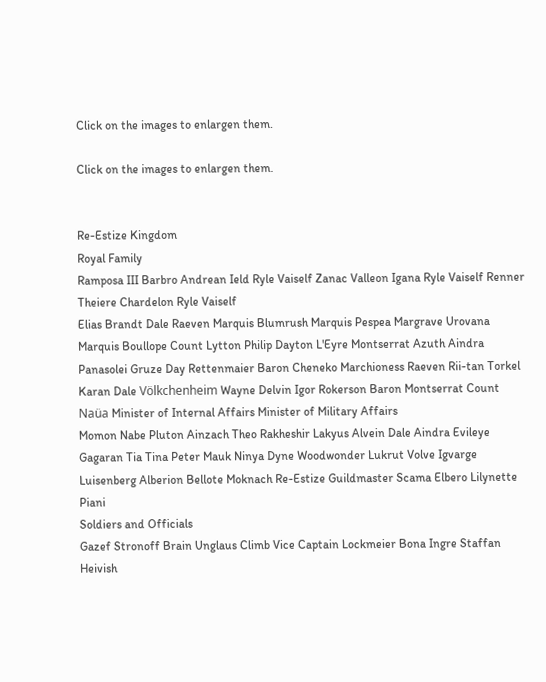Click on the images to enlargen them.

Click on the images to enlargen them.


Re-Estize Kingdom
Royal Family
Ramposa III Barbro Andrean Ield Ryle Vaiself Zanac Valleon Igana Ryle Vaiself Renner Theiere Chardelon Ryle Vaiself
Elias Brandt Dale Raeven Marquis Blumrush Marquis Pespea Margrave Urovana Marquis Boullope Count Lytton Philip Dayton L'Eyre Montserrat Azuth Aindra Panasolei Gruze Day Rettenmaier Baron Cheneko Marchioness Raeven Rii-tan Torkel Karan Dale Völkchenheim Wayne Delvin Igor Rokerson Baron Montserrat Count Naüa Minister of Internal Affairs Minister of Military Affairs
Momon Nabe Pluton Ainzach Theo Rakheshir Lakyus Alvein Dale Aindra Evileye Gagaran Tia Tina Peter Mauk Ninya Dyne Woodwonder Lukrut Volve Igvarge Luisenberg Alberion Bellote Moknach Re-Estize Guildmaster Scama Elbero Lilynette Piani
Soldiers and Officials
Gazef Stronoff Brain Unglaus Climb Vice Captain Lockmeier Bona Ingre Staffan Heivish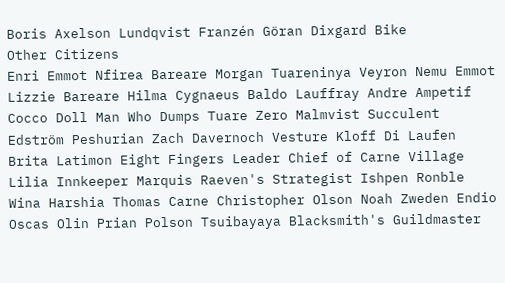Boris Axelson Lundqvist Franzén Göran Dixgard Bike
Other Citizens
Enri Emmot Nfirea Bareare Morgan Tuareninya Veyron Nemu Emmot Lizzie Bareare Hilma Cygnaeus Baldo Lauffray Andre Ampetif Cocco Doll Man Who Dumps Tuare Zero Malmvist Succulent Edström Peshurian Zach Davernoch Vesture Kloff Di Laufen Brita Latimon Eight Fingers Leader Chief of Carne Village Lilia Innkeeper Marquis Raeven's Strategist Ishpen Ronble Wina Harshia Thomas Carne Christopher Olson Noah Zweden Endio Oscas Olin Prian Polson Tsuibayaya Blacksmith's Guildmaster